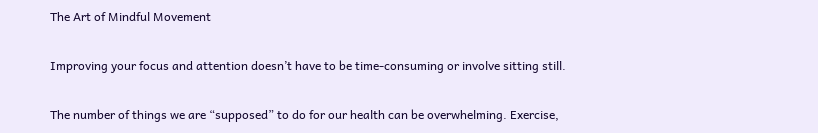The Art of Mindful Movement

Improving your focus and attention doesn’t have to be time-consuming or involve sitting still.

The number of things we are “supposed” to do for our health can be overwhelming. Exercise,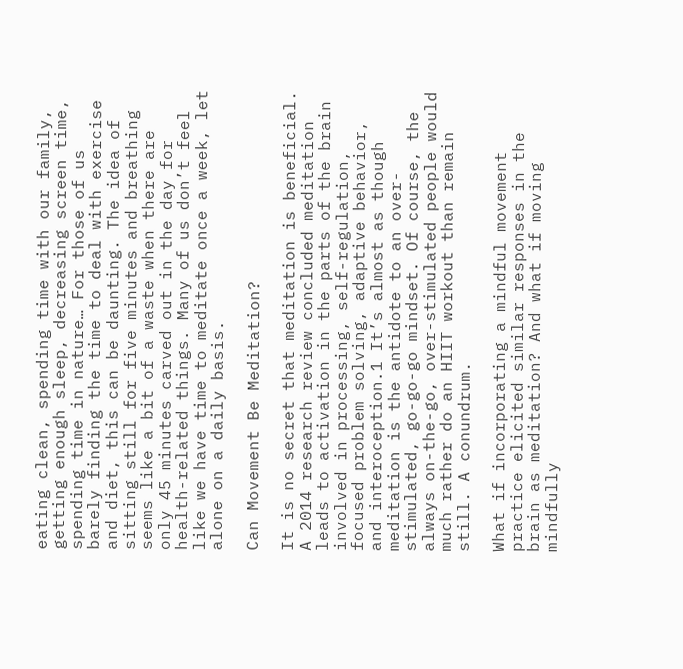eating clean, spending time with our family, getting enough sleep, decreasing screen time, spending time in nature… For those of us barely finding the time to deal with exercise and diet, this can be daunting. The idea of sitting still for five minutes and breathing seems like a bit of a waste when there are only 45 minutes carved out in the day for health-related things. Many of us don’t feel like we have time to meditate once a week, let alone on a daily basis.

Can Movement Be Meditation?

It is no secret that meditation is beneficial. A 2014 research review concluded meditation leads to activation in the parts of the brain involved in processing, self-regulation, focused problem solving, adaptive behavior, and interoception.1 It’s almost as though meditation is the antidote to an over-stimulated, go-go-go mindset. Of course, the always on-the-go, over-stimulated people would much rather do an HIIT workout than remain still. A conundrum.

What if incorporating a mindful movement practice elicited similar responses in the brain as meditation? And what if moving mindfully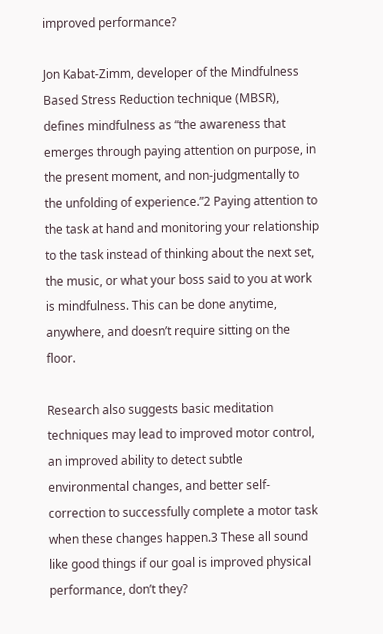improved performance?

Jon Kabat-Zimm, developer of the Mindfulness Based Stress Reduction technique (MBSR), defines mindfulness as “the awareness that emerges through paying attention on purpose, in the present moment, and non-judgmentally to the unfolding of experience.”2 Paying attention to the task at hand and monitoring your relationship to the task instead of thinking about the next set, the music, or what your boss said to you at work is mindfulness. This can be done anytime, anywhere, and doesn’t require sitting on the floor.

Research also suggests basic meditation techniques may lead to improved motor control, an improved ability to detect subtle environmental changes, and better self-correction to successfully complete a motor task when these changes happen.3 These all sound like good things if our goal is improved physical performance, don’t they?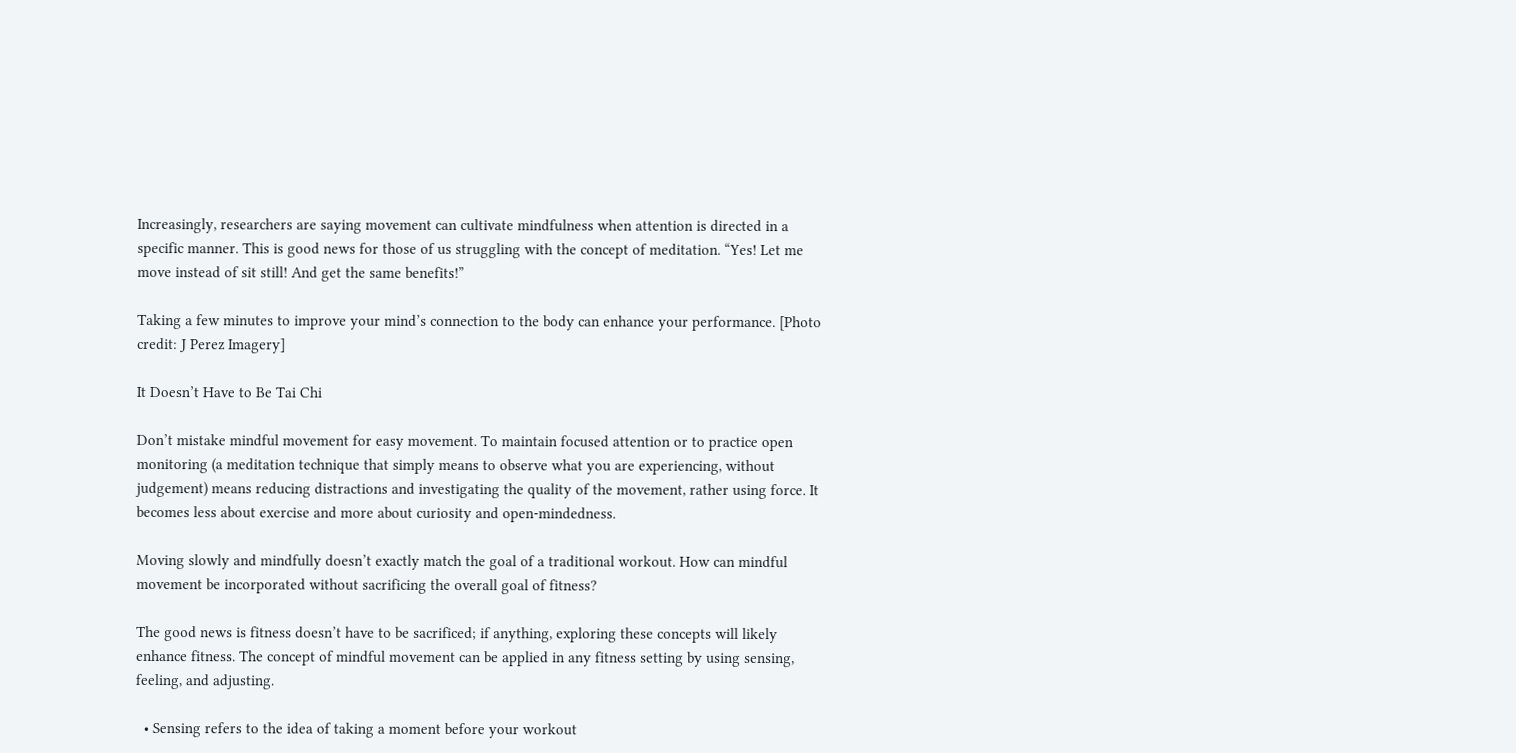Increasingly, researchers are saying movement can cultivate mindfulness when attention is directed in a specific manner. This is good news for those of us struggling with the concept of meditation. “Yes! Let me move instead of sit still! And get the same benefits!”

Taking a few minutes to improve your mind’s connection to the body can enhance your performance. [Photo credit: J Perez Imagery]

It Doesn’t Have to Be Tai Chi

Don’t mistake mindful movement for easy movement. To maintain focused attention or to practice open monitoring (a meditation technique that simply means to observe what you are experiencing, without judgement) means reducing distractions and investigating the quality of the movement, rather using force. It becomes less about exercise and more about curiosity and open-mindedness.

Moving slowly and mindfully doesn’t exactly match the goal of a traditional workout. How can mindful movement be incorporated without sacrificing the overall goal of fitness?

The good news is fitness doesn’t have to be sacrificed; if anything, exploring these concepts will likely enhance fitness. The concept of mindful movement can be applied in any fitness setting by using sensing, feeling, and adjusting.

  • Sensing refers to the idea of taking a moment before your workout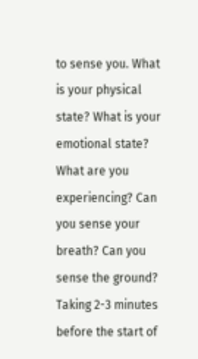to sense you. What is your physical state? What is your emotional state? What are you experiencing? Can you sense your breath? Can you sense the ground? Taking 2-3 minutes before the start of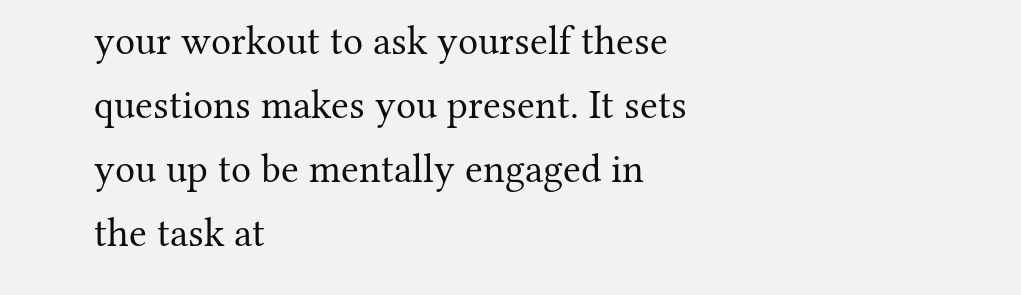your workout to ask yourself these questions makes you present. It sets you up to be mentally engaged in the task at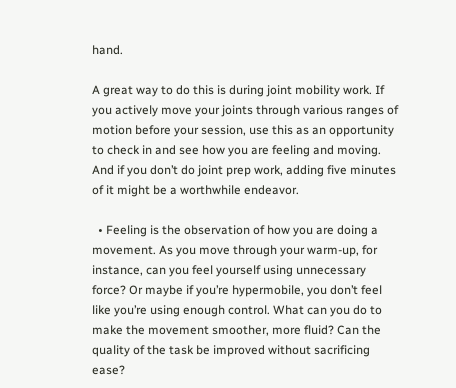hand.

A great way to do this is during joint mobility work. If you actively move your joints through various ranges of motion before your session, use this as an opportunity to check in and see how you are feeling and moving. And if you don’t do joint prep work, adding five minutes of it might be a worthwhile endeavor.

  • Feeling is the observation of how you are doing a movement. As you move through your warm-up, for instance, can you feel yourself using unnecessary force? Or maybe if you’re hypermobile, you don’t feel like you’re using enough control. What can you do to make the movement smoother, more fluid? Can the quality of the task be improved without sacrificing ease?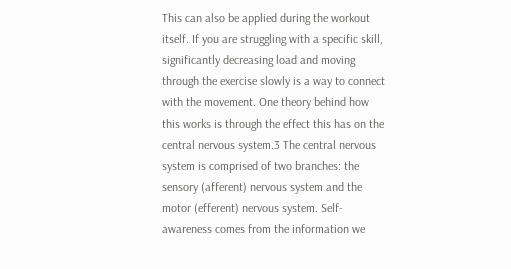This can also be applied during the workout itself. If you are struggling with a specific skill, significantly decreasing load and moving through the exercise slowly is a way to connect with the movement. One theory behind how this works is through the effect this has on the central nervous system.3 The central nervous system is comprised of two branches: the sensory (afferent) nervous system and the motor (efferent) nervous system. Self-awareness comes from the information we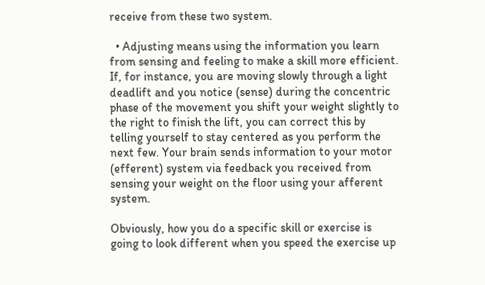receive from these two system.

  • Adjusting means using the information you learn from sensing and feeling to make a skill more efficient. If, for instance, you are moving slowly through a light deadlift and you notice (sense) during the concentric phase of the movement you shift your weight slightly to the right to finish the lift, you can correct this by telling yourself to stay centered as you perform the next few. Your brain sends information to your motor (efferent) system via feedback you received from sensing your weight on the floor using your afferent system.

Obviously, how you do a specific skill or exercise is going to look different when you speed the exercise up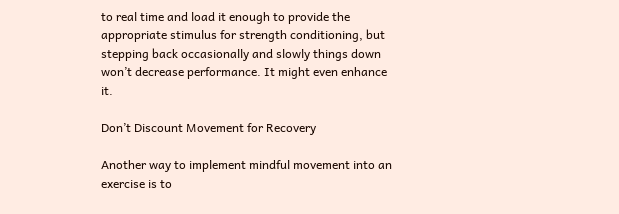to real time and load it enough to provide the appropriate stimulus for strength conditioning, but stepping back occasionally and slowly things down won’t decrease performance. It might even enhance it.

Don’t Discount Movement for Recovery

Another way to implement mindful movement into an exercise is to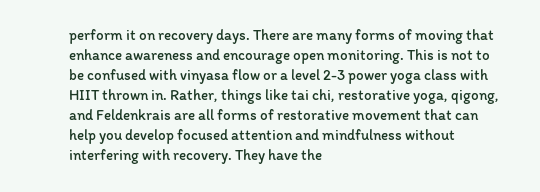perform it on recovery days. There are many forms of moving that enhance awareness and encourage open monitoring. This is not to be confused with vinyasa flow or a level 2-3 power yoga class with HIIT thrown in. Rather, things like tai chi, restorative yoga, qigong, and Feldenkrais are all forms of restorative movement that can help you develop focused attention and mindfulness without interfering with recovery. They have the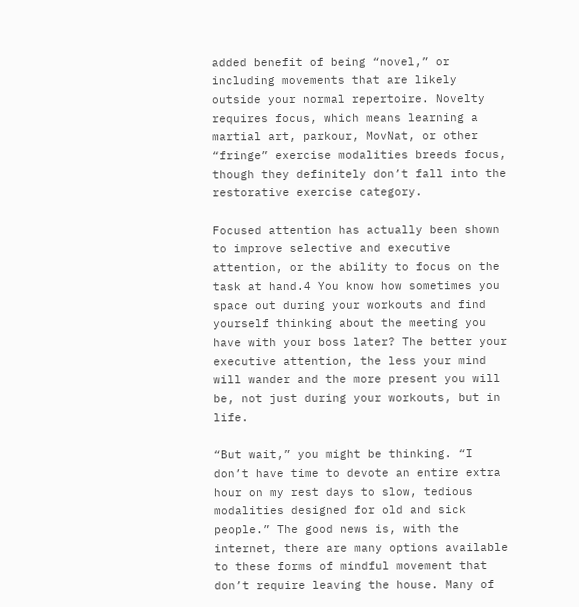added benefit of being “novel,” or including movements that are likely outside your normal repertoire. Novelty requires focus, which means learning a martial art, parkour, MovNat, or other “fringe” exercise modalities breeds focus, though they definitely don’t fall into the restorative exercise category.

Focused attention has actually been shown to improve selective and executive attention, or the ability to focus on the task at hand.4 You know how sometimes you space out during your workouts and find yourself thinking about the meeting you have with your boss later? The better your executive attention, the less your mind will wander and the more present you will be, not just during your workouts, but in life.

“But wait,” you might be thinking. “I don’t have time to devote an entire extra hour on my rest days to slow, tedious modalities designed for old and sick people.” The good news is, with the internet, there are many options available to these forms of mindful movement that don’t require leaving the house. Many of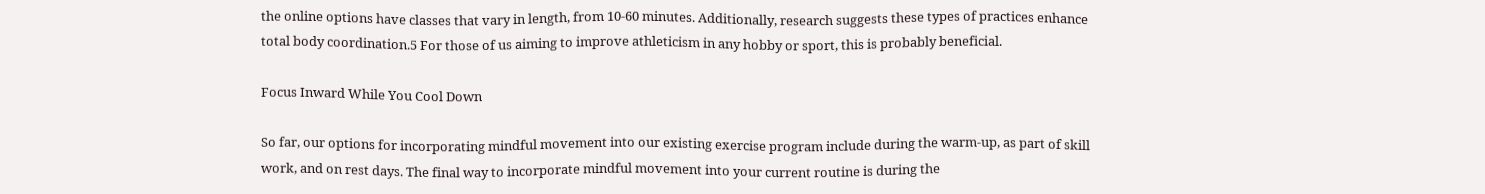the online options have classes that vary in length, from 10-60 minutes. Additionally, research suggests these types of practices enhance total body coordination.5 For those of us aiming to improve athleticism in any hobby or sport, this is probably beneficial.

Focus Inward While You Cool Down

So far, our options for incorporating mindful movement into our existing exercise program include during the warm-up, as part of skill work, and on rest days. The final way to incorporate mindful movement into your current routine is during the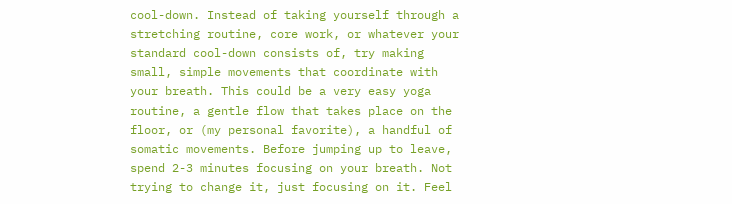cool-down. Instead of taking yourself through a stretching routine, core work, or whatever your standard cool-down consists of, try making small, simple movements that coordinate with your breath. This could be a very easy yoga routine, a gentle flow that takes place on the floor, or (my personal favorite), a handful of somatic movements. Before jumping up to leave, spend 2-3 minutes focusing on your breath. Not trying to change it, just focusing on it. Feel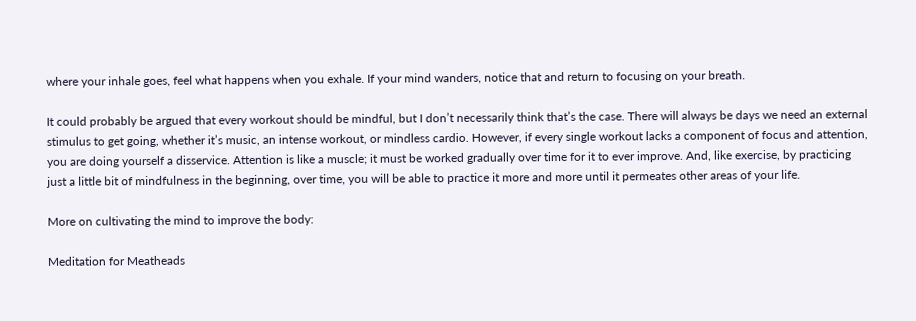where your inhale goes, feel what happens when you exhale. If your mind wanders, notice that and return to focusing on your breath.

It could probably be argued that every workout should be mindful, but I don’t necessarily think that’s the case. There will always be days we need an external stimulus to get going, whether it’s music, an intense workout, or mindless cardio. However, if every single workout lacks a component of focus and attention, you are doing yourself a disservice. Attention is like a muscle; it must be worked gradually over time for it to ever improve. And, like exercise, by practicing just a little bit of mindfulness in the beginning, over time, you will be able to practice it more and more until it permeates other areas of your life.

More on cultivating the mind to improve the body:

Meditation for Meatheads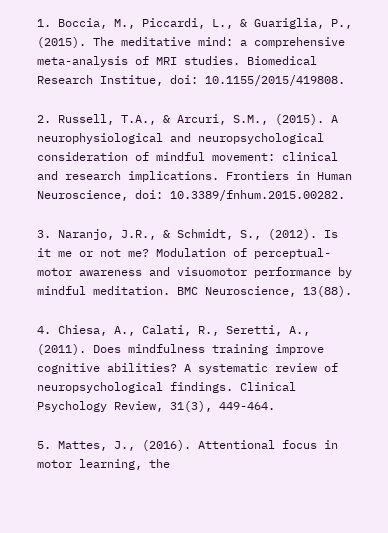1. Boccia, M., Piccardi, L., & Guariglia, P., (2015). The meditative mind: a comprehensive meta-analysis of MRI studies. Biomedical Research Institue, doi: 10.1155/2015/419808.

2. Russell, T.A., & Arcuri, S.M., (2015). A neurophysiological and neuropsychological consideration of mindful movement: clinical and research implications. Frontiers in Human Neuroscience, doi: 10.3389/fnhum.2015.00282.

3. Naranjo, J.R., & Schmidt, S., (2012). Is it me or not me? Modulation of perceptual- motor awareness and visuomotor performance by mindful meditation. BMC Neuroscience, 13(88).

4. Chiesa, A., Calati, R., Seretti, A., (2011). Does mindfulness training improve cognitive abilities? A systematic review of neuropsychological findings. Clinical Psychology Review, 31(3), 449-464.

5. Mattes, J., (2016). Attentional focus in motor learning, the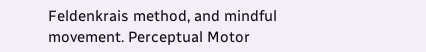Feldenkrais method, and mindful movement. Perceptual Motor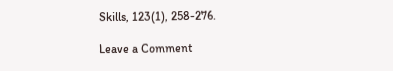Skills, 123(1), 258-276.

Leave a Comment